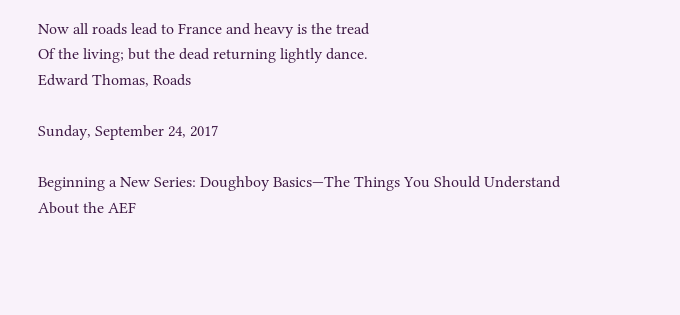Now all roads lead to France and heavy is the tread
Of the living; but the dead returning lightly dance.
Edward Thomas, Roads

Sunday, September 24, 2017

Beginning a New Series: Doughboy Basics—The Things You Should Understand About the AEF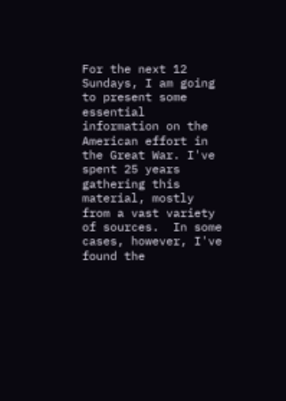For the next 12 Sundays, I am going to present some essential information on the American effort in the Great War. I've spent 25 years gathering this material, mostly from a vast variety of sources.  In some cases, however, I've found the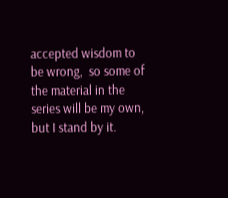accepted wisdom to be wrong,  so some of the material in the series will be my own, but I stand by it.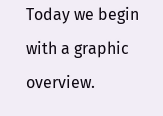Today we begin with a graphic overview.